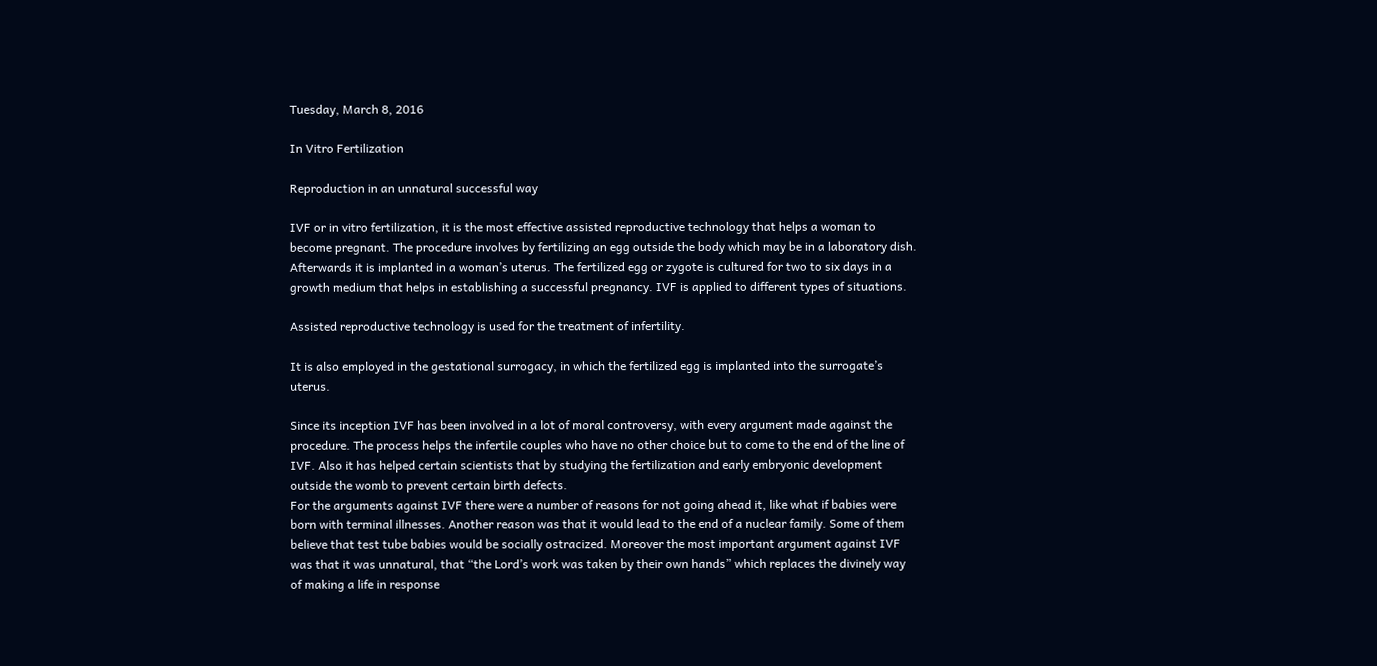Tuesday, March 8, 2016

In Vitro Fertilization

Reproduction in an unnatural successful way

IVF or in vitro fertilization, it is the most effective assisted reproductive technology that helps a woman to become pregnant. The procedure involves by fertilizing an egg outside the body which may be in a laboratory dish. Afterwards it is implanted in a woman’s uterus. The fertilized egg or zygote is cultured for two to six days in a growth medium that helps in establishing a successful pregnancy. IVF is applied to different types of situations.

Assisted reproductive technology is used for the treatment of infertility.

It is also employed in the gestational surrogacy, in which the fertilized egg is implanted into the surrogate’s uterus.

Since its inception IVF has been involved in a lot of moral controversy, with every argument made against the procedure. The process helps the infertile couples who have no other choice but to come to the end of the line of IVF. Also it has helped certain scientists that by studying the fertilization and early embryonic development outside the womb to prevent certain birth defects.
For the arguments against IVF there were a number of reasons for not going ahead it, like what if babies were born with terminal illnesses. Another reason was that it would lead to the end of a nuclear family. Some of them believe that test tube babies would be socially ostracized. Moreover the most important argument against IVF was that it was unnatural, that “the Lord’s work was taken by their own hands” which replaces the divinely way of making a life in response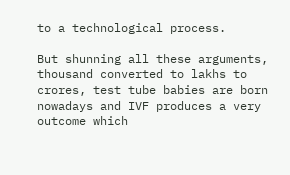to a technological process.

But shunning all these arguments, thousand converted to lakhs to crores, test tube babies are born nowadays and IVF produces a very outcome which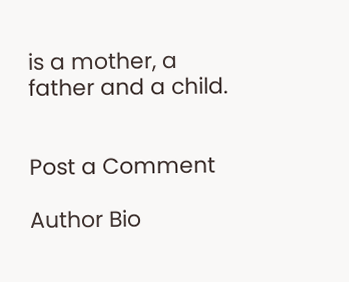is a mother, a father and a child.


Post a Comment

Author Bio